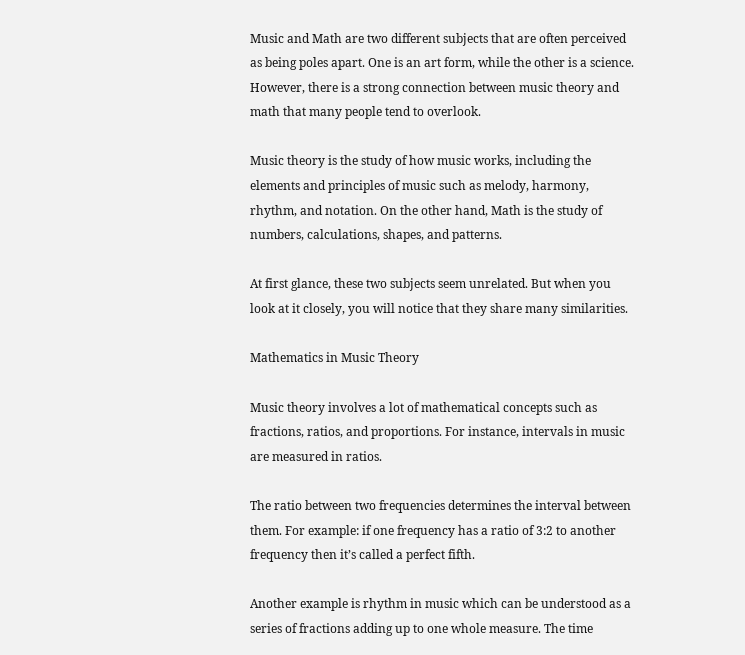Music and Math are two different subjects that are often perceived as being poles apart. One is an art form, while the other is a science. However, there is a strong connection between music theory and math that many people tend to overlook.

Music theory is the study of how music works, including the elements and principles of music such as melody, harmony, rhythm, and notation. On the other hand, Math is the study of numbers, calculations, shapes, and patterns.

At first glance, these two subjects seem unrelated. But when you look at it closely, you will notice that they share many similarities.

Mathematics in Music Theory

Music theory involves a lot of mathematical concepts such as fractions, ratios, and proportions. For instance, intervals in music are measured in ratios.

The ratio between two frequencies determines the interval between them. For example: if one frequency has a ratio of 3:2 to another frequency then it’s called a perfect fifth.

Another example is rhythm in music which can be understood as a series of fractions adding up to one whole measure. The time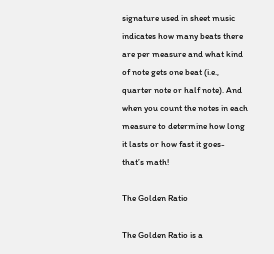signature used in sheet music indicates how many beats there are per measure and what kind of note gets one beat (i.e., quarter note or half note). And when you count the notes in each measure to determine how long it lasts or how fast it goes- that’s math!

The Golden Ratio

The Golden Ratio is a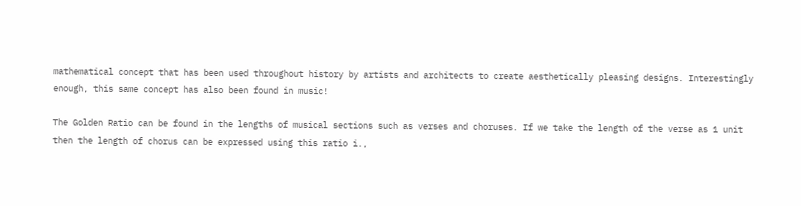mathematical concept that has been used throughout history by artists and architects to create aesthetically pleasing designs. Interestingly enough, this same concept has also been found in music!

The Golden Ratio can be found in the lengths of musical sections such as verses and choruses. If we take the length of the verse as 1 unit then the length of chorus can be expressed using this ratio i.,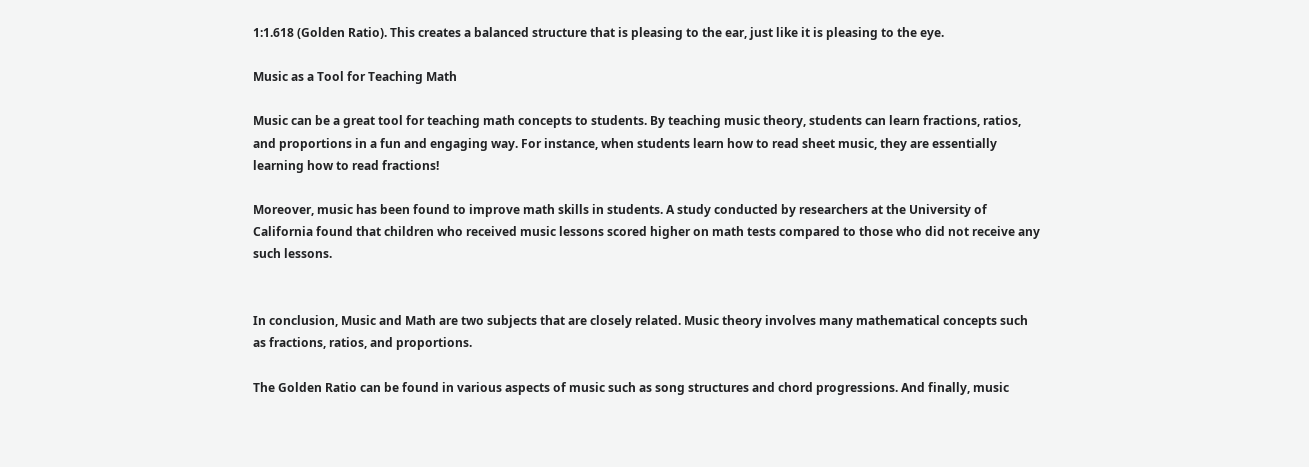1:1.618 (Golden Ratio). This creates a balanced structure that is pleasing to the ear, just like it is pleasing to the eye.

Music as a Tool for Teaching Math

Music can be a great tool for teaching math concepts to students. By teaching music theory, students can learn fractions, ratios, and proportions in a fun and engaging way. For instance, when students learn how to read sheet music, they are essentially learning how to read fractions!

Moreover, music has been found to improve math skills in students. A study conducted by researchers at the University of California found that children who received music lessons scored higher on math tests compared to those who did not receive any such lessons.


In conclusion, Music and Math are two subjects that are closely related. Music theory involves many mathematical concepts such as fractions, ratios, and proportions.

The Golden Ratio can be found in various aspects of music such as song structures and chord progressions. And finally, music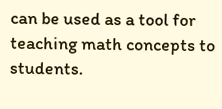can be used as a tool for teaching math concepts to students.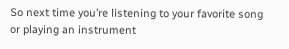So next time you’re listening to your favorite song or playing an instrument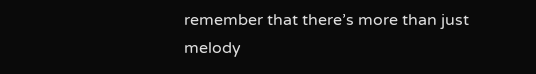remember that there’s more than just melody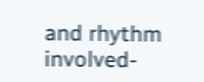and rhythm involved-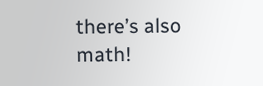there’s also math!